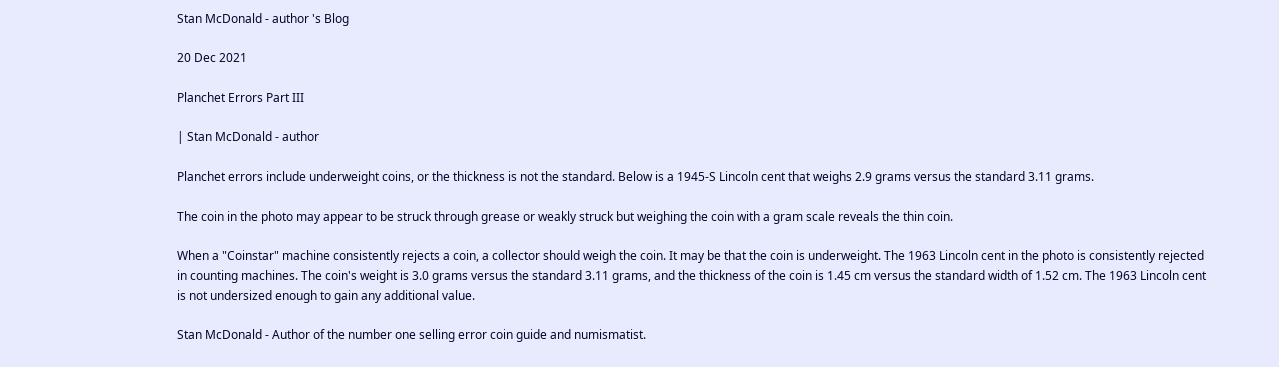Stan McDonald - author 's Blog

20 Dec 2021

Planchet Errors Part III

| Stan McDonald - author

Planchet errors include underweight coins, or the thickness is not the standard. Below is a 1945-S Lincoln cent that weighs 2.9 grams versus the standard 3.11 grams.

The coin in the photo may appear to be struck through grease or weakly struck but weighing the coin with a gram scale reveals the thin coin.

When a "Coinstar" machine consistently rejects a coin, a collector should weigh the coin. It may be that the coin is underweight. The 1963 Lincoln cent in the photo is consistently rejected in counting machines. The coin's weight is 3.0 grams versus the standard 3.11 grams, and the thickness of the coin is 1.45 cm versus the standard width of 1.52 cm. The 1963 Lincoln cent is not undersized enough to gain any additional value.

Stan McDonald - Author of the number one selling error coin guide and numismatist.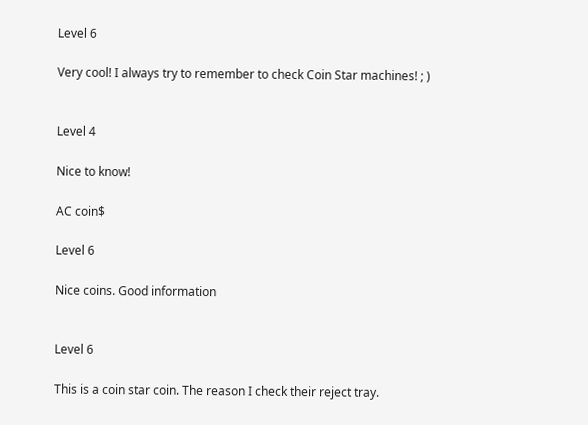Level 6

Very cool! I always try to remember to check Coin Star machines! ; )


Level 4

Nice to know!

AC coin$

Level 6

Nice coins. Good information


Level 6

This is a coin star coin. The reason I check their reject tray.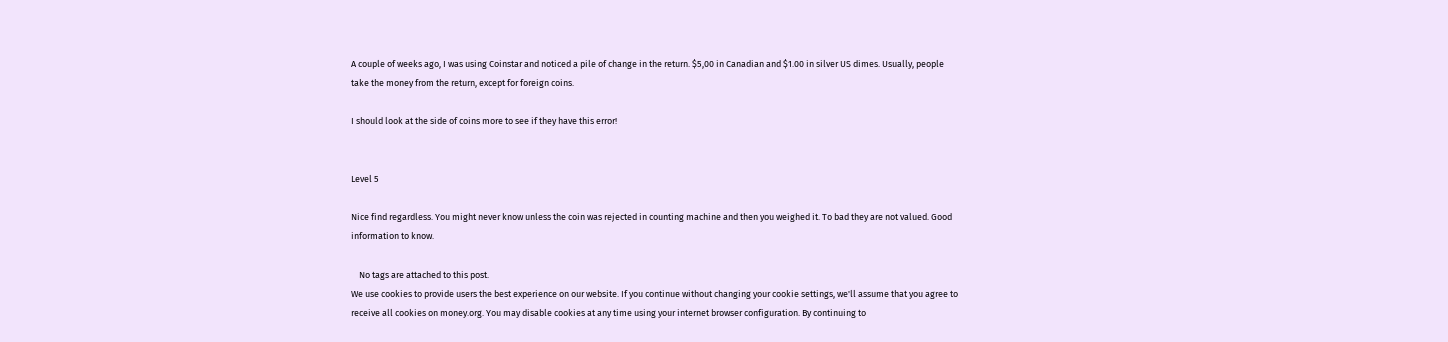A couple of weeks ago, I was using Coinstar and noticed a pile of change in the return. $5,00 in Canadian and $1.00 in silver US dimes. Usually, people take the money from the return, except for foreign coins.

I should look at the side of coins more to see if they have this error!


Level 5

Nice find regardless. You might never know unless the coin was rejected in counting machine and then you weighed it. To bad they are not valued. Good information to know.

    No tags are attached to this post.
We use cookies to provide users the best experience on our website. If you continue without changing your cookie settings, we'll assume that you agree to receive all cookies on money.org. You may disable cookies at any time using your internet browser configuration. By continuing to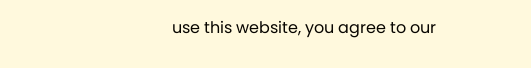use this website, you agree to our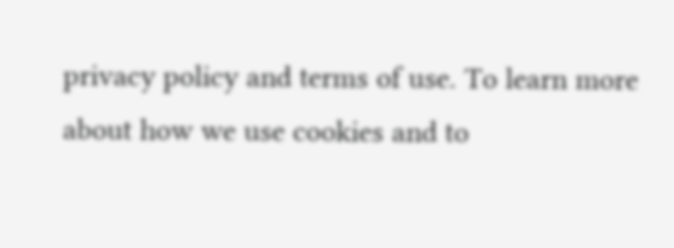privacy policy and terms of use. To learn more about how we use cookies and to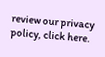review our privacy policy, click here.